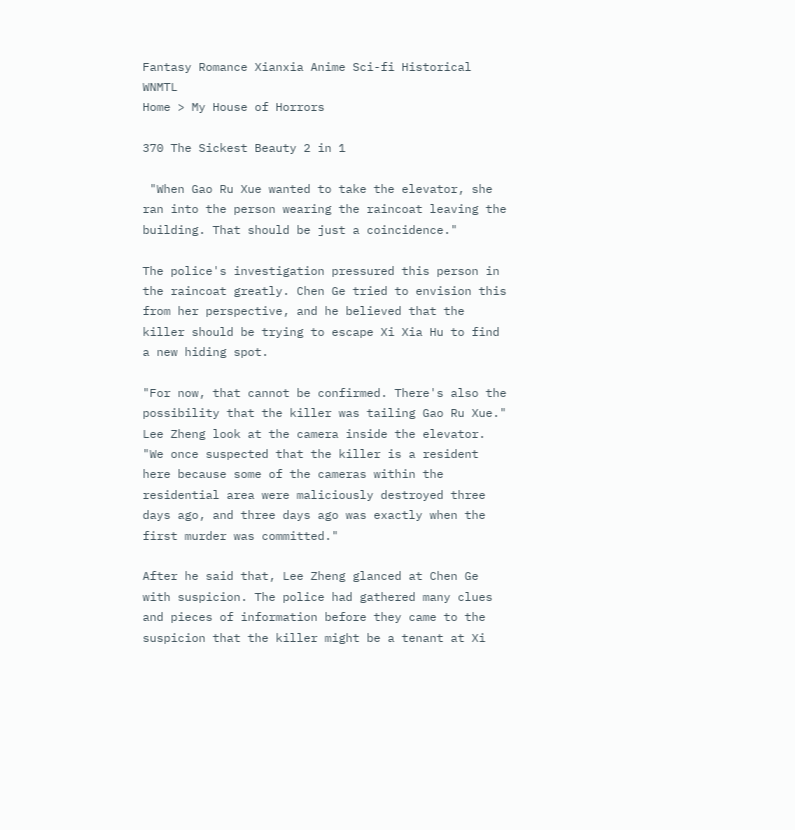Fantasy Romance Xianxia Anime Sci-fi Historical WNMTL
Home > My House of Horrors

370 The Sickest Beauty 2 in 1

 "When Gao Ru Xue wanted to take the elevator, she ran into the person wearing the raincoat leaving the building. That should be just a coincidence."

The police's investigation pressured this person in the raincoat greatly. Chen Ge tried to envision this from her perspective, and he believed that the killer should be trying to escape Xi Xia Hu to find a new hiding spot.

"For now, that cannot be confirmed. There's also the possibility that the killer was tailing Gao Ru Xue." Lee Zheng look at the camera inside the elevator. "We once suspected that the killer is a resident here because some of the cameras within the residential area were maliciously destroyed three days ago, and three days ago was exactly when the first murder was committed."

After he said that, Lee Zheng glanced at Chen Ge with suspicion. The police had gathered many clues and pieces of information before they came to the suspicion that the killer might be a tenant at Xi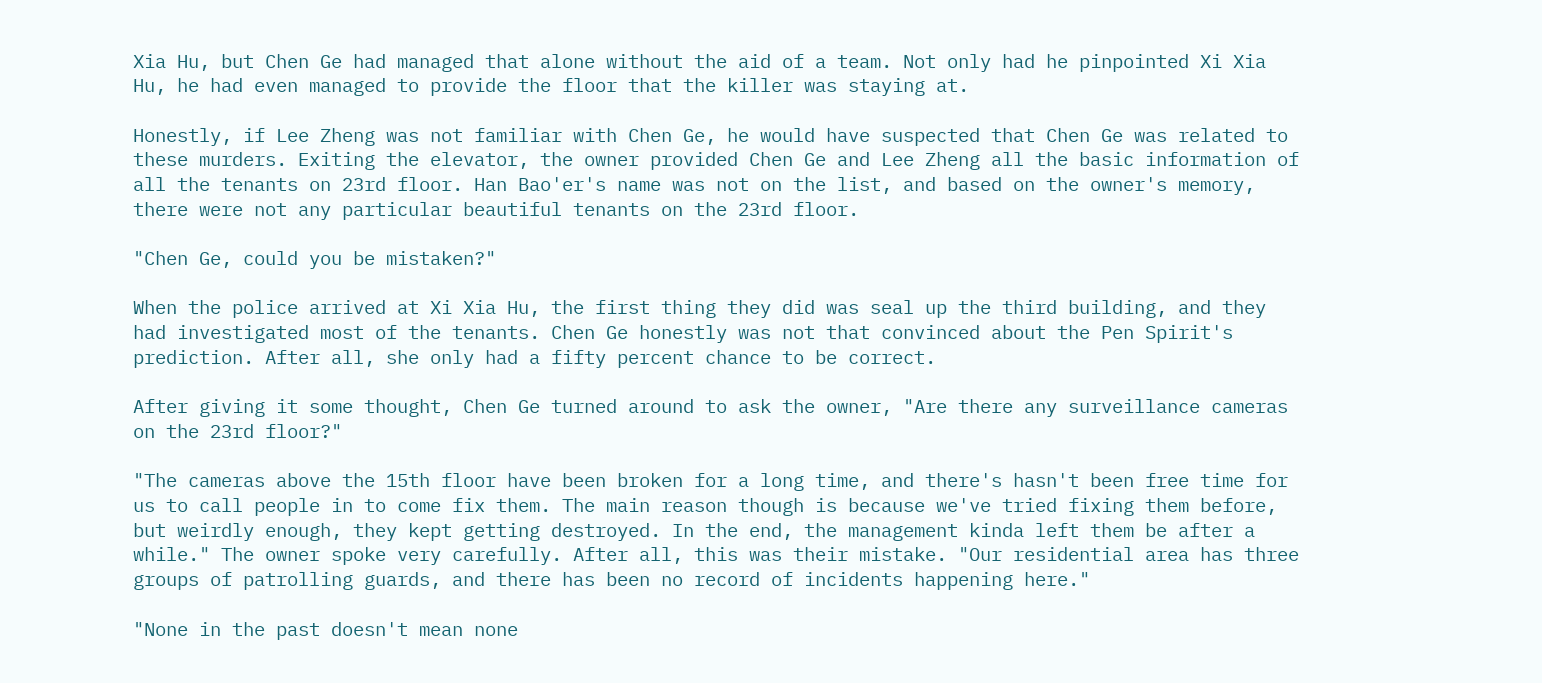Xia Hu, but Chen Ge had managed that alone without the aid of a team. Not only had he pinpointed Xi Xia Hu, he had even managed to provide the floor that the killer was staying at.

Honestly, if Lee Zheng was not familiar with Chen Ge, he would have suspected that Chen Ge was related to these murders. Exiting the elevator, the owner provided Chen Ge and Lee Zheng all the basic information of all the tenants on 23rd floor. Han Bao'er's name was not on the list, and based on the owner's memory, there were not any particular beautiful tenants on the 23rd floor.

"Chen Ge, could you be mistaken?"

When the police arrived at Xi Xia Hu, the first thing they did was seal up the third building, and they had investigated most of the tenants. Chen Ge honestly was not that convinced about the Pen Spirit's prediction. After all, she only had a fifty percent chance to be correct.

After giving it some thought, Chen Ge turned around to ask the owner, "Are there any surveillance cameras on the 23rd floor?"

"The cameras above the 15th floor have been broken for a long time, and there's hasn't been free time for us to call people in to come fix them. The main reason though is because we've tried fixing them before, but weirdly enough, they kept getting destroyed. In the end, the management kinda left them be after a while." The owner spoke very carefully. After all, this was their mistake. "Our residential area has three groups of patrolling guards, and there has been no record of incidents happening here."

"None in the past doesn't mean none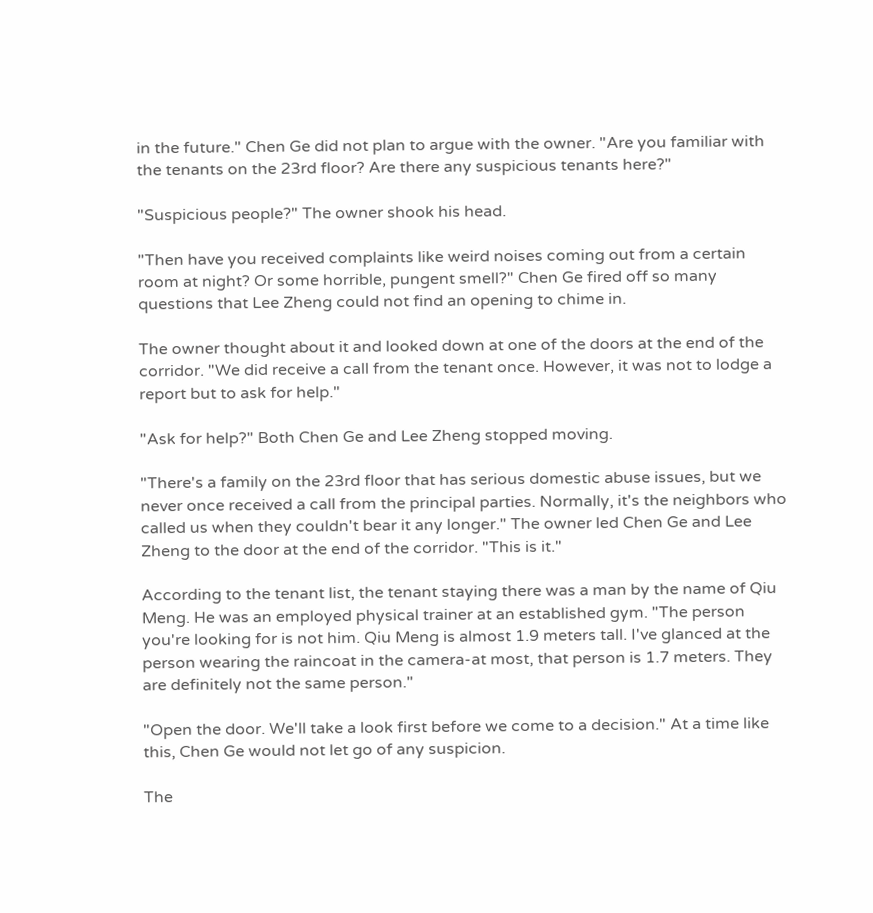in the future." Chen Ge did not plan to argue with the owner. "Are you familiar with the tenants on the 23rd floor? Are there any suspicious tenants here?"

"Suspicious people?" The owner shook his head.

"Then have you received complaints like weird noises coming out from a certain room at night? Or some horrible, pungent smell?" Chen Ge fired off so many questions that Lee Zheng could not find an opening to chime in.

The owner thought about it and looked down at one of the doors at the end of the corridor. "We did receive a call from the tenant once. However, it was not to lodge a report but to ask for help."

"Ask for help?" Both Chen Ge and Lee Zheng stopped moving.

"There's a family on the 23rd floor that has serious domestic abuse issues, but we never once received a call from the principal parties. Normally, it's the neighbors who called us when they couldn't bear it any longer." The owner led Chen Ge and Lee Zheng to the door at the end of the corridor. "This is it."

According to the tenant list, the tenant staying there was a man by the name of Qiu Meng. He was an employed physical trainer at an established gym. "The person you're looking for is not him. Qiu Meng is almost 1.9 meters tall. I've glanced at the person wearing the raincoat in the camera-at most, that person is 1.7 meters. They are definitely not the same person."

"Open the door. We'll take a look first before we come to a decision." At a time like this, Chen Ge would not let go of any suspicion.

The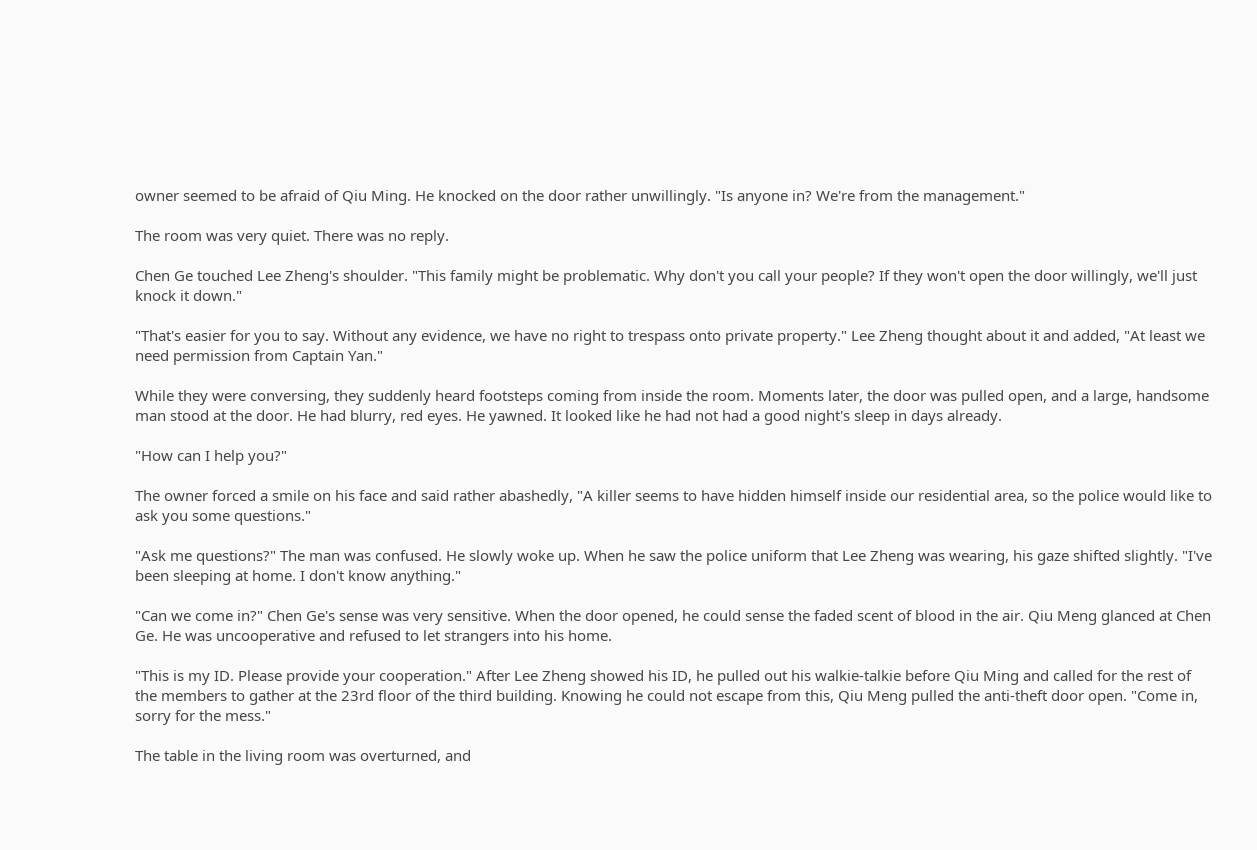owner seemed to be afraid of Qiu Ming. He knocked on the door rather unwillingly. "Is anyone in? We're from the management."

The room was very quiet. There was no reply.

Chen Ge touched Lee Zheng's shoulder. "This family might be problematic. Why don't you call your people? If they won't open the door willingly, we'll just knock it down."

"That's easier for you to say. Without any evidence, we have no right to trespass onto private property." Lee Zheng thought about it and added, "At least we need permission from Captain Yan."

While they were conversing, they suddenly heard footsteps coming from inside the room. Moments later, the door was pulled open, and a large, handsome man stood at the door. He had blurry, red eyes. He yawned. It looked like he had not had a good night's sleep in days already.

"How can I help you?"

The owner forced a smile on his face and said rather abashedly, "A killer seems to have hidden himself inside our residential area, so the police would like to ask you some questions."

"Ask me questions?" The man was confused. He slowly woke up. When he saw the police uniform that Lee Zheng was wearing, his gaze shifted slightly. "I've been sleeping at home. I don't know anything."

"Can we come in?" Chen Ge's sense was very sensitive. When the door opened, he could sense the faded scent of blood in the air. Qiu Meng glanced at Chen Ge. He was uncooperative and refused to let strangers into his home.

"This is my ID. Please provide your cooperation." After Lee Zheng showed his ID, he pulled out his walkie-talkie before Qiu Ming and called for the rest of the members to gather at the 23rd floor of the third building. Knowing he could not escape from this, Qiu Meng pulled the anti-theft door open. "Come in, sorry for the mess."

The table in the living room was overturned, and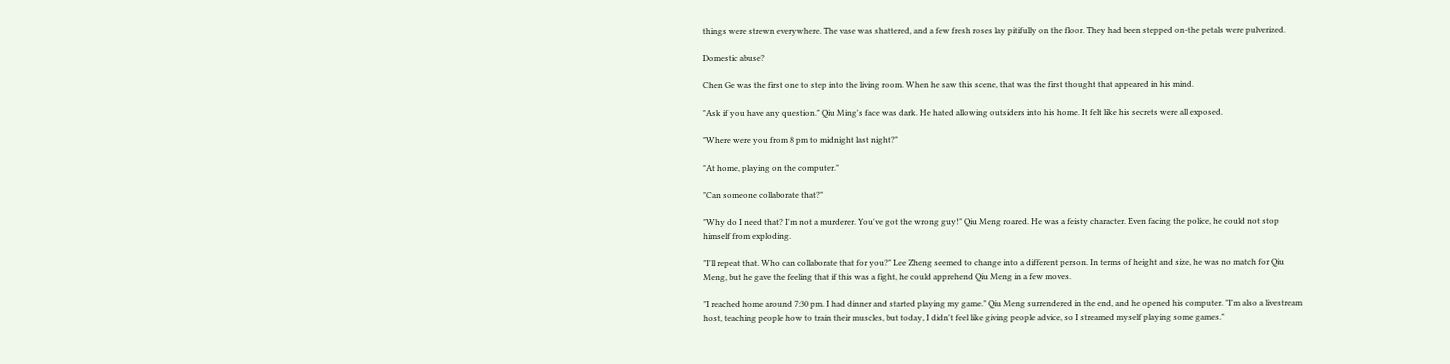things were strewn everywhere. The vase was shattered, and a few fresh roses lay pitifully on the floor. They had been stepped on-the petals were pulverized.

Domestic abuse?

Chen Ge was the first one to step into the living room. When he saw this scene, that was the first thought that appeared in his mind.

"Ask if you have any question." Qiu Ming's face was dark. He hated allowing outsiders into his home. It felt like his secrets were all exposed.

"Where were you from 8 pm to midnight last night?"

"At home, playing on the computer."

"Can someone collaborate that?"

"Why do I need that? I'm not a murderer. You've got the wrong guy!" Qiu Meng roared. He was a feisty character. Even facing the police, he could not stop himself from exploding.

"I'll repeat that. Who can collaborate that for you?" Lee Zheng seemed to change into a different person. In terms of height and size, he was no match for Qiu Meng, but he gave the feeling that if this was a fight, he could apprehend Qiu Meng in a few moves.

"I reached home around 7:30 pm. I had dinner and started playing my game." Qiu Meng surrendered in the end, and he opened his computer. "I'm also a livestream host, teaching people how to train their muscles, but today, I didn't feel like giving people advice, so I streamed myself playing some games."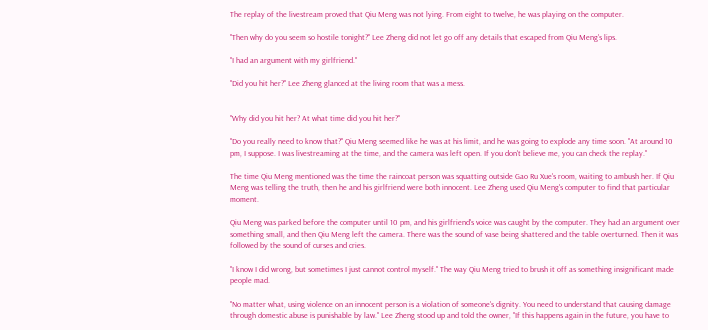The replay of the livestream proved that Qiu Meng was not lying. From eight to twelve, he was playing on the computer.

"Then why do you seem so hostile tonight?" Lee Zheng did not let go off any details that escaped from Qiu Meng's lips.

"I had an argument with my girlfriend."

"Did you hit her?" Lee Zheng glanced at the living room that was a mess.


"Why did you hit her? At what time did you hit her?"

"Do you really need to know that?" Qiu Meng seemed like he was at his limit, and he was going to explode any time soon. "At around 10 pm, I suppose. I was livestreaming at the time, and the camera was left open. If you don't believe me, you can check the replay."

The time Qiu Meng mentioned was the time the raincoat person was squatting outside Gao Ru Xue's room, waiting to ambush her. If Qiu Meng was telling the truth, then he and his girlfriend were both innocent. Lee Zheng used Qiu Meng's computer to find that particular moment.

Qiu Meng was parked before the computer until 10 pm, and his girlfriend's voice was caught by the computer. They had an argument over something small, and then Qiu Meng left the camera. There was the sound of vase being shattered and the table overturned. Then it was followed by the sound of curses and cries.

"I know I did wrong, but sometimes I just cannot control myself." The way Qiu Meng tried to brush it off as something insignificant made people mad.

"No matter what, using violence on an innocent person is a violation of someone's dignity. You need to understand that causing damage through domestic abuse is punishable by law." Lee Zheng stood up and told the owner, "If this happens again in the future, you have to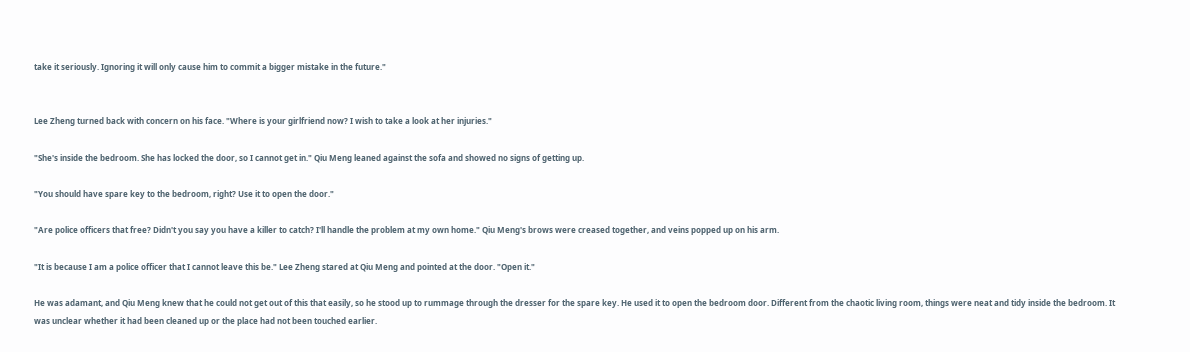take it seriously. Ignoring it will only cause him to commit a bigger mistake in the future."


Lee Zheng turned back with concern on his face. "Where is your girlfriend now? I wish to take a look at her injuries."

"She's inside the bedroom. She has locked the door, so I cannot get in." Qiu Meng leaned against the sofa and showed no signs of getting up.

"You should have spare key to the bedroom, right? Use it to open the door."

"Are police officers that free? Didn't you say you have a killer to catch? I'll handle the problem at my own home." Qiu Meng's brows were creased together, and veins popped up on his arm.

"It is because I am a police officer that I cannot leave this be." Lee Zheng stared at Qiu Meng and pointed at the door. "Open it."

He was adamant, and Qiu Meng knew that he could not get out of this that easily, so he stood up to rummage through the dresser for the spare key. He used it to open the bedroom door. Different from the chaotic living room, things were neat and tidy inside the bedroom. It was unclear whether it had been cleaned up or the place had not been touched earlier.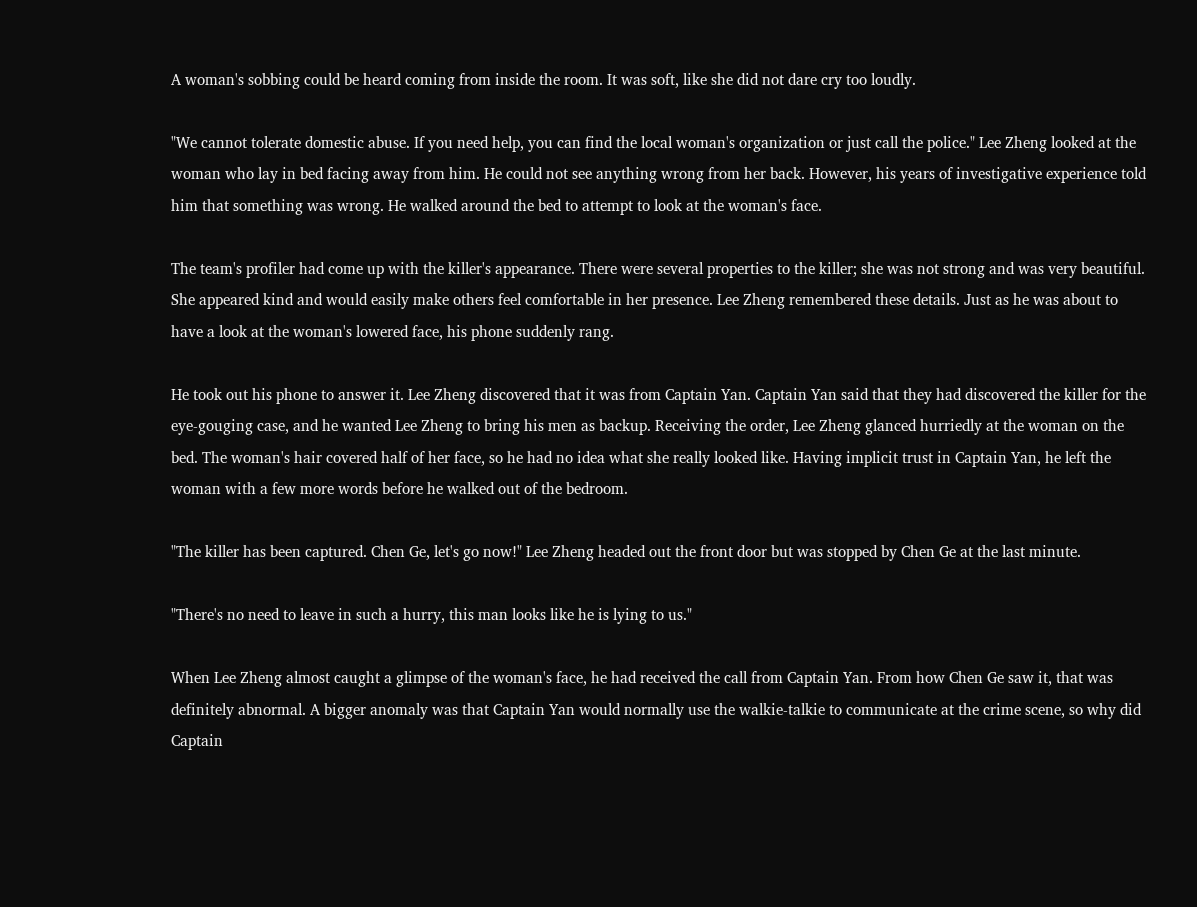A woman's sobbing could be heard coming from inside the room. It was soft, like she did not dare cry too loudly.

"We cannot tolerate domestic abuse. If you need help, you can find the local woman's organization or just call the police." Lee Zheng looked at the woman who lay in bed facing away from him. He could not see anything wrong from her back. However, his years of investigative experience told him that something was wrong. He walked around the bed to attempt to look at the woman's face.

The team's profiler had come up with the killer's appearance. There were several properties to the killer; she was not strong and was very beautiful. She appeared kind and would easily make others feel comfortable in her presence. Lee Zheng remembered these details. Just as he was about to have a look at the woman's lowered face, his phone suddenly rang.

He took out his phone to answer it. Lee Zheng discovered that it was from Captain Yan. Captain Yan said that they had discovered the killer for the eye-gouging case, and he wanted Lee Zheng to bring his men as backup. Receiving the order, Lee Zheng glanced hurriedly at the woman on the bed. The woman's hair covered half of her face, so he had no idea what she really looked like. Having implicit trust in Captain Yan, he left the woman with a few more words before he walked out of the bedroom.

"The killer has been captured. Chen Ge, let's go now!" Lee Zheng headed out the front door but was stopped by Chen Ge at the last minute.

"There's no need to leave in such a hurry, this man looks like he is lying to us."

When Lee Zheng almost caught a glimpse of the woman's face, he had received the call from Captain Yan. From how Chen Ge saw it, that was definitely abnormal. A bigger anomaly was that Captain Yan would normally use the walkie-talkie to communicate at the crime scene, so why did Captain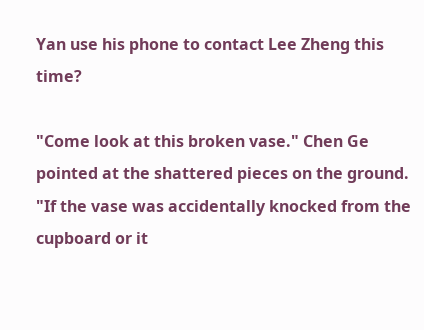Yan use his phone to contact Lee Zheng this time?

"Come look at this broken vase." Chen Ge pointed at the shattered pieces on the ground. "If the vase was accidentally knocked from the cupboard or it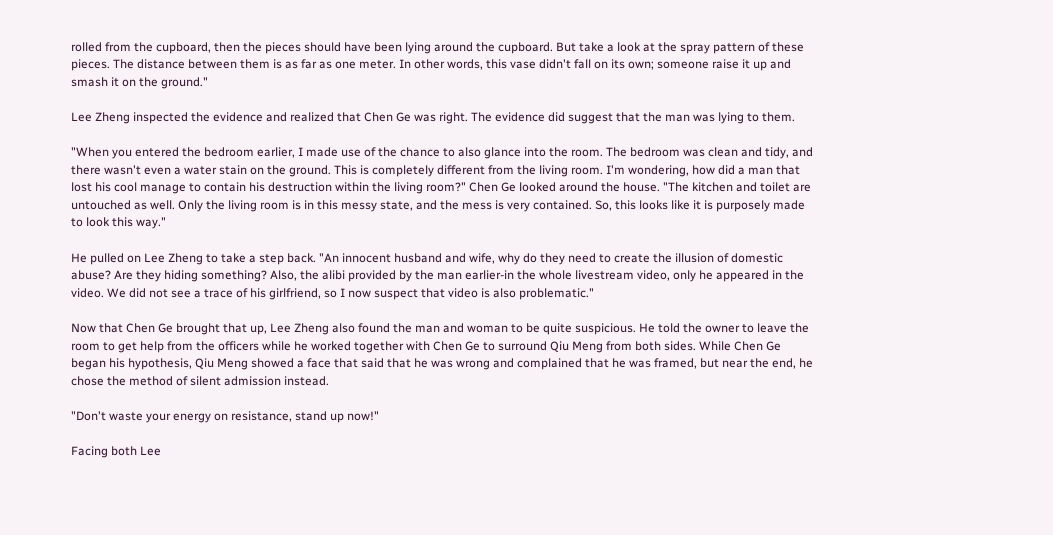rolled from the cupboard, then the pieces should have been lying around the cupboard. But take a look at the spray pattern of these pieces. The distance between them is as far as one meter. In other words, this vase didn't fall on its own; someone raise it up and smash it on the ground."

Lee Zheng inspected the evidence and realized that Chen Ge was right. The evidence did suggest that the man was lying to them.

"When you entered the bedroom earlier, I made use of the chance to also glance into the room. The bedroom was clean and tidy, and there wasn't even a water stain on the ground. This is completely different from the living room. I'm wondering, how did a man that lost his cool manage to contain his destruction within the living room?" Chen Ge looked around the house. "The kitchen and toilet are untouched as well. Only the living room is in this messy state, and the mess is very contained. So, this looks like it is purposely made to look this way."

He pulled on Lee Zheng to take a step back. "An innocent husband and wife, why do they need to create the illusion of domestic abuse? Are they hiding something? Also, the alibi provided by the man earlier-in the whole livestream video, only he appeared in the video. We did not see a trace of his girlfriend, so I now suspect that video is also problematic."

Now that Chen Ge brought that up, Lee Zheng also found the man and woman to be quite suspicious. He told the owner to leave the room to get help from the officers while he worked together with Chen Ge to surround Qiu Meng from both sides. While Chen Ge began his hypothesis, Qiu Meng showed a face that said that he was wrong and complained that he was framed, but near the end, he chose the method of silent admission instead.

"Don't waste your energy on resistance, stand up now!"

Facing both Lee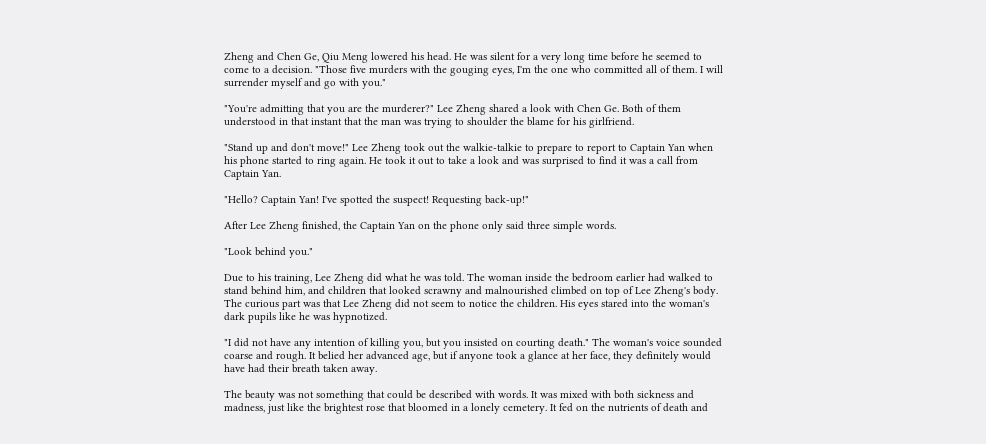Zheng and Chen Ge, Qiu Meng lowered his head. He was silent for a very long time before he seemed to come to a decision. "Those five murders with the gouging eyes, I'm the one who committed all of them. I will surrender myself and go with you."

"You're admitting that you are the murderer?" Lee Zheng shared a look with Chen Ge. Both of them understood in that instant that the man was trying to shoulder the blame for his girlfriend.

"Stand up and don't move!" Lee Zheng took out the walkie-talkie to prepare to report to Captain Yan when his phone started to ring again. He took it out to take a look and was surprised to find it was a call from Captain Yan.

"Hello? Captain Yan! I've spotted the suspect! Requesting back-up!"

After Lee Zheng finished, the Captain Yan on the phone only said three simple words.

"Look behind you."

Due to his training, Lee Zheng did what he was told. The woman inside the bedroom earlier had walked to stand behind him, and children that looked scrawny and malnourished climbed on top of Lee Zheng's body. The curious part was that Lee Zheng did not seem to notice the children. His eyes stared into the woman's dark pupils like he was hypnotized.

"I did not have any intention of killing you, but you insisted on courting death." The woman's voice sounded coarse and rough. It belied her advanced age, but if anyone took a glance at her face, they definitely would have had their breath taken away.

The beauty was not something that could be described with words. It was mixed with both sickness and madness, just like the brightest rose that bloomed in a lonely cemetery. It fed on the nutrients of death and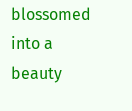blossomed into a beauty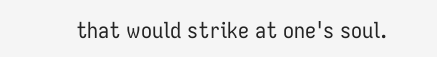that would strike at one's soul.